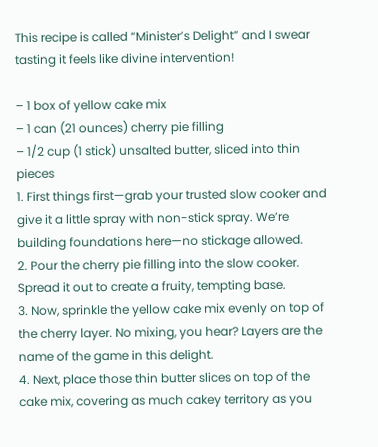This recipe is called “Minister’s Delight” and I swear tasting it feels like divine intervention!

– 1 box of yellow cake mix
– 1 can (21 ounces) cherry pie filling
– 1/2 cup (1 stick) unsalted butter, sliced into thin pieces
1. First things first—grab your trusted slow cooker and give it a little spray with non-stick spray. We’re building foundations here—no stickage allowed.
2. Pour the cherry pie filling into the slow cooker. Spread it out to create a fruity, tempting base.
3. Now, sprinkle the yellow cake mix evenly on top of the cherry layer. No mixing, you hear? Layers are the name of the game in this delight.
4. Next, place those thin butter slices on top of the cake mix, covering as much cakey territory as you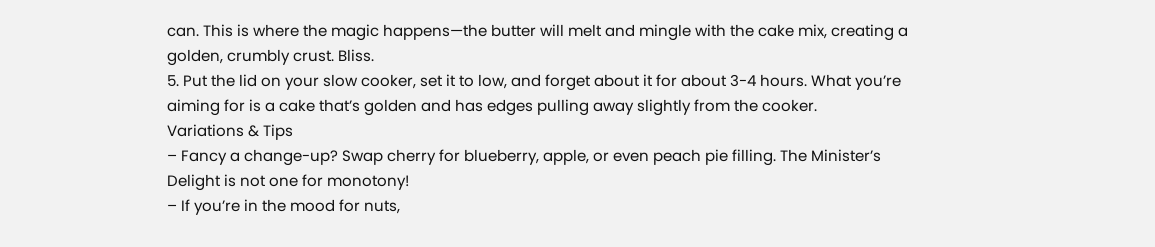can. This is where the magic happens—the butter will melt and mingle with the cake mix, creating a golden, crumbly crust. Bliss.
5. Put the lid on your slow cooker, set it to low, and forget about it for about 3-4 hours. What you’re aiming for is a cake that’s golden and has edges pulling away slightly from the cooker.
Variations & Tips
– Fancy a change-up? Swap cherry for blueberry, apple, or even peach pie filling. The Minister’s Delight is not one for monotony!
– If you’re in the mood for nuts,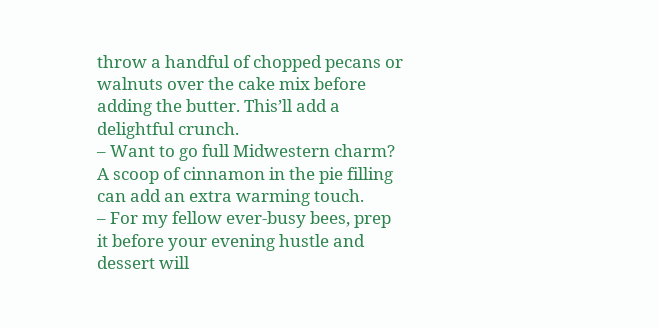throw a handful of chopped pecans or walnuts over the cake mix before adding the butter. This’ll add a delightful crunch.
– Want to go full Midwestern charm? A scoop of cinnamon in the pie filling can add an extra warming touch.
– For my fellow ever-busy bees, prep it before your evening hustle and dessert will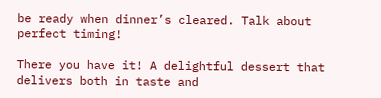be ready when dinner’s cleared. Talk about perfect timing!

There you have it! A delightful dessert that delivers both in taste and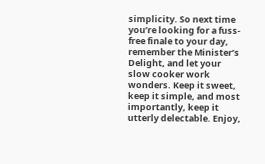simplicity. So next time you’re looking for a fuss-free finale to your day, remember the Minister’s Delight, and let your slow cooker work wonders. Keep it sweet, keep it simple, and most importantly, keep it utterly delectable. Enjoy,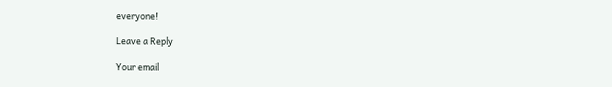everyone!

Leave a Reply

Your email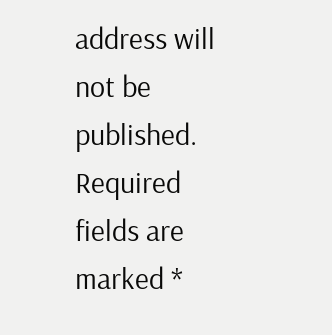address will not be published. Required fields are marked *